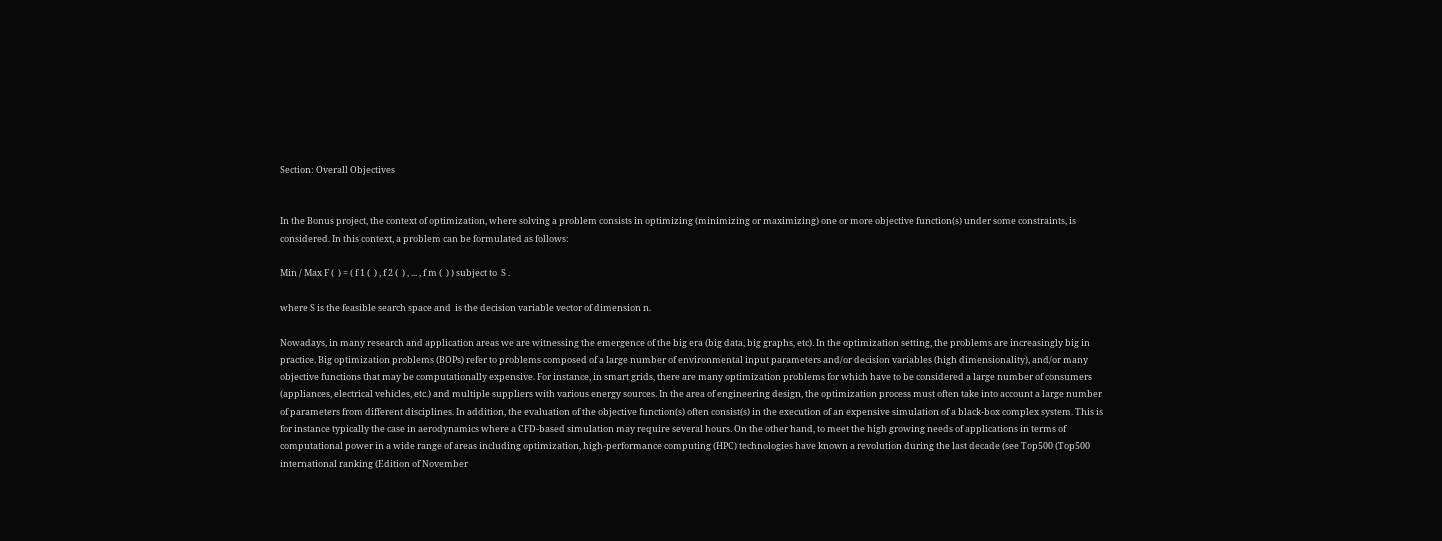Section: Overall Objectives


In the Bonus project, the context of optimization, where solving a problem consists in optimizing (minimizing or maximizing) one or more objective function(s) under some constraints, is considered. In this context, a problem can be formulated as follows:

Min / Max F (  ) = ( f 1 (  ) , f 2 (  ) , ... , f m (  ) ) subject to  S .

where S is the feasible search space and  is the decision variable vector of dimension n.

Nowadays, in many research and application areas we are witnessing the emergence of the big era (big data, big graphs, etc). In the optimization setting, the problems are increasingly big in practice. Big optimization problems (BOPs) refer to problems composed of a large number of environmental input parameters and/or decision variables (high dimensionality), and/or many objective functions that may be computationally expensive. For instance, in smart grids, there are many optimization problems for which have to be considered a large number of consumers (appliances, electrical vehicles, etc.) and multiple suppliers with various energy sources. In the area of engineering design, the optimization process must often take into account a large number of parameters from different disciplines. In addition, the evaluation of the objective function(s) often consist(s) in the execution of an expensive simulation of a black-box complex system. This is for instance typically the case in aerodynamics where a CFD-based simulation may require several hours. On the other hand, to meet the high growing needs of applications in terms of computational power in a wide range of areas including optimization, high-performance computing (HPC) technologies have known a revolution during the last decade (see Top500 (Top500 international ranking (Edition of November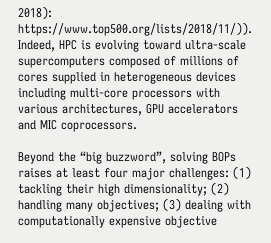2018): https://www.top500.org/lists/2018/11/)). Indeed, HPC is evolving toward ultra-scale supercomputers composed of millions of cores supplied in heterogeneous devices including multi-core processors with various architectures, GPU accelerators and MIC coprocessors.

Beyond the “big buzzword”, solving BOPs raises at least four major challenges: (1) tackling their high dimensionality; (2) handling many objectives; (3) dealing with computationally expensive objective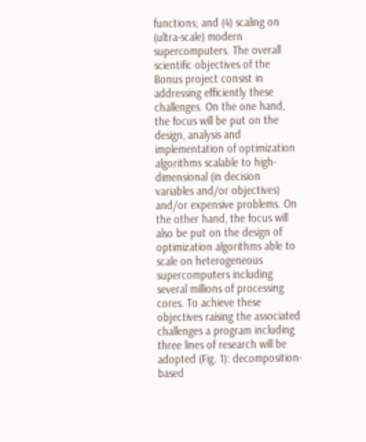functions; and (4) scaling on (ultra-scale) modern supercomputers. The overall scientific objectives of the Bonus project consist in addressing efficiently these challenges. On the one hand, the focus will be put on the design, analysis and implementation of optimization algorithms scalable to high-dimensional (in decision variables and/or objectives) and/or expensive problems. On the other hand, the focus will also be put on the design of optimization algorithms able to scale on heterogeneous supercomputers including several millions of processing cores. To achieve these objectives raising the associated challenges a program including three lines of research will be adopted (Fig. 1): decomposition-based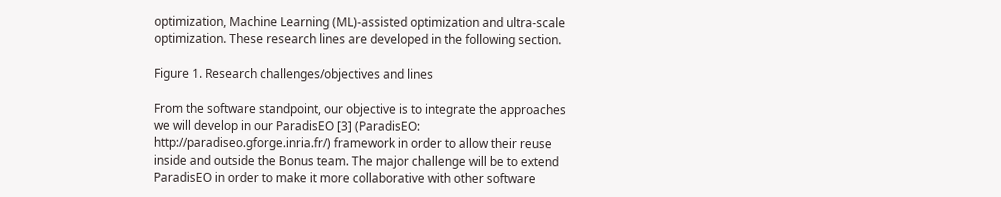optimization, Machine Learning (ML)-assisted optimization and ultra-scale optimization. These research lines are developed in the following section.

Figure 1. Research challenges/objectives and lines

From the software standpoint, our objective is to integrate the approaches we will develop in our ParadisEO [3] (ParadisEO: http://paradiseo.gforge.inria.fr/) framework in order to allow their reuse inside and outside the Bonus team. The major challenge will be to extend ParadisEO in order to make it more collaborative with other software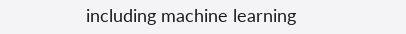including machine learning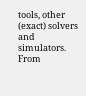tools, other (exact) solvers and simulators. From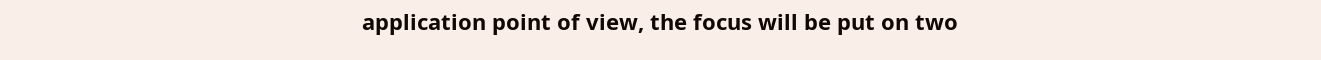application point of view, the focus will be put on two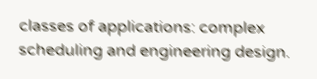classes of applications: complex scheduling and engineering design.